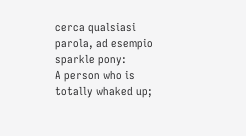cerca qualsiasi parola, ad esempio sparkle pony:
A person who is totally whaked up;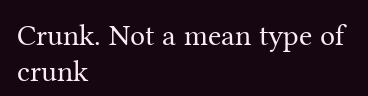Crunk. Not a mean type of crunk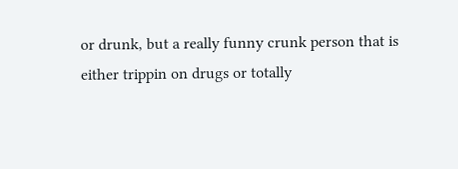or drunk, but a really funny crunk person that is either trippin on drugs or totally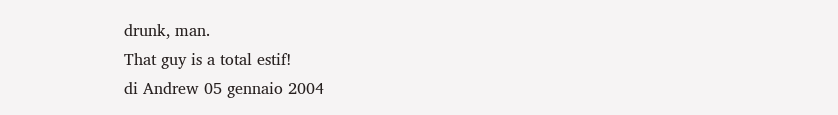drunk, man.
That guy is a total estif!
di Andrew 05 gennaio 2004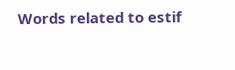Words related to estif